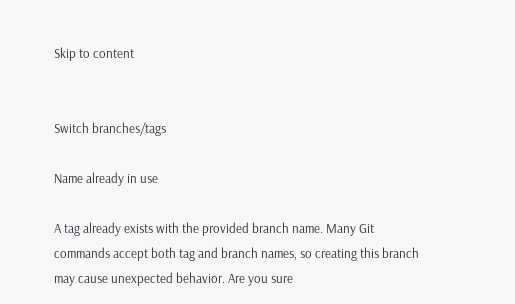Skip to content


Switch branches/tags

Name already in use

A tag already exists with the provided branch name. Many Git commands accept both tag and branch names, so creating this branch may cause unexpected behavior. Are you sure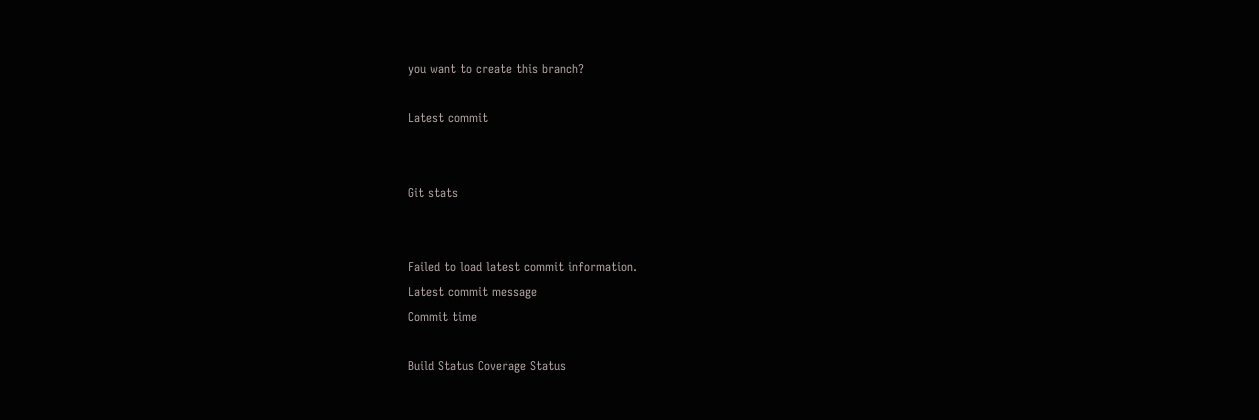you want to create this branch?

Latest commit


Git stats


Failed to load latest commit information.
Latest commit message
Commit time

Build Status Coverage Status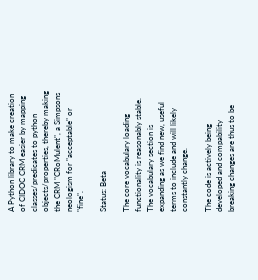A Python library to make creation of CIDOC CRM easier by mapping classes/predicates to python objects/properties, thereby making the CRM "CRoMulent", a Simpsons neologism for "acceptable" or "fine".

Status: Beta

The core vocabulary loading functionality is reasonably stable. The vocabulary section is expanding as we find new, useful terms to include and will likely constantly change.

The code is actively being developed and compability breaking changes are thus to be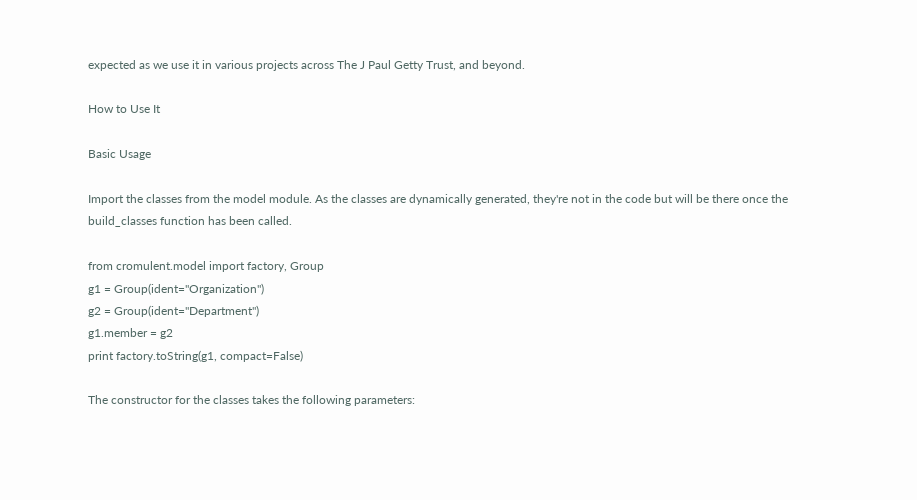expected as we use it in various projects across The J Paul Getty Trust, and beyond.

How to Use It

Basic Usage

Import the classes from the model module. As the classes are dynamically generated, they're not in the code but will be there once the build_classes function has been called.

from cromulent.model import factory, Group
g1 = Group(ident="Organization")
g2 = Group(ident="Department")
g1.member = g2
print factory.toString(g1, compact=False)

The constructor for the classes takes the following parameters: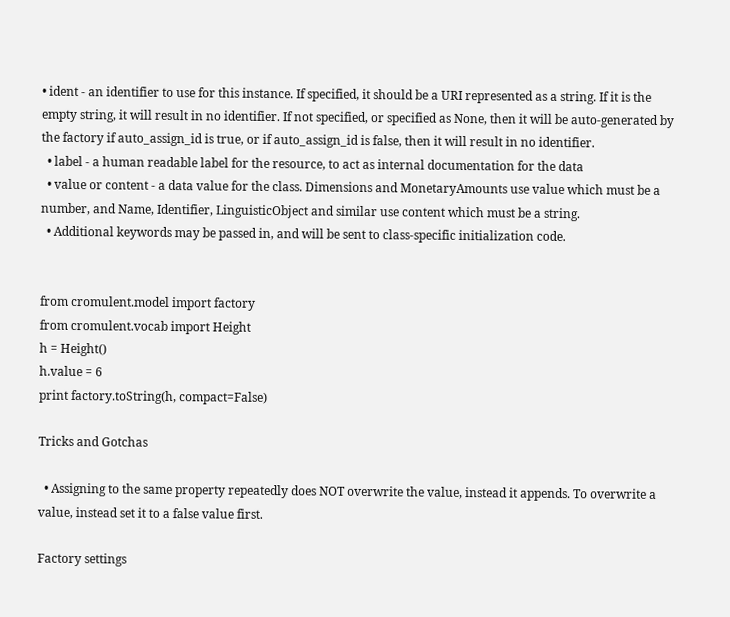• ident - an identifier to use for this instance. If specified, it should be a URI represented as a string. If it is the empty string, it will result in no identifier. If not specified, or specified as None, then it will be auto-generated by the factory if auto_assign_id is true, or if auto_assign_id is false, then it will result in no identifier.
  • label - a human readable label for the resource, to act as internal documentation for the data
  • value or content - a data value for the class. Dimensions and MonetaryAmounts use value which must be a number, and Name, Identifier, LinguisticObject and similar use content which must be a string.
  • Additional keywords may be passed in, and will be sent to class-specific initialization code.


from cromulent.model import factory
from cromulent.vocab import Height
h = Height()
h.value = 6
print factory.toString(h, compact=False)

Tricks and Gotchas

  • Assigning to the same property repeatedly does NOT overwrite the value, instead it appends. To overwrite a value, instead set it to a false value first.

Factory settings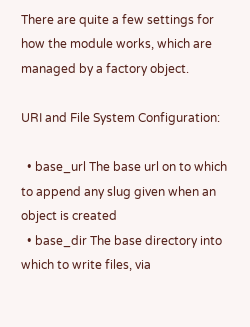There are quite a few settings for how the module works, which are managed by a factory object.

URI and File System Configuration:

  • base_url The base url on to which to append any slug given when an object is created
  • base_dir The base directory into which to write files, via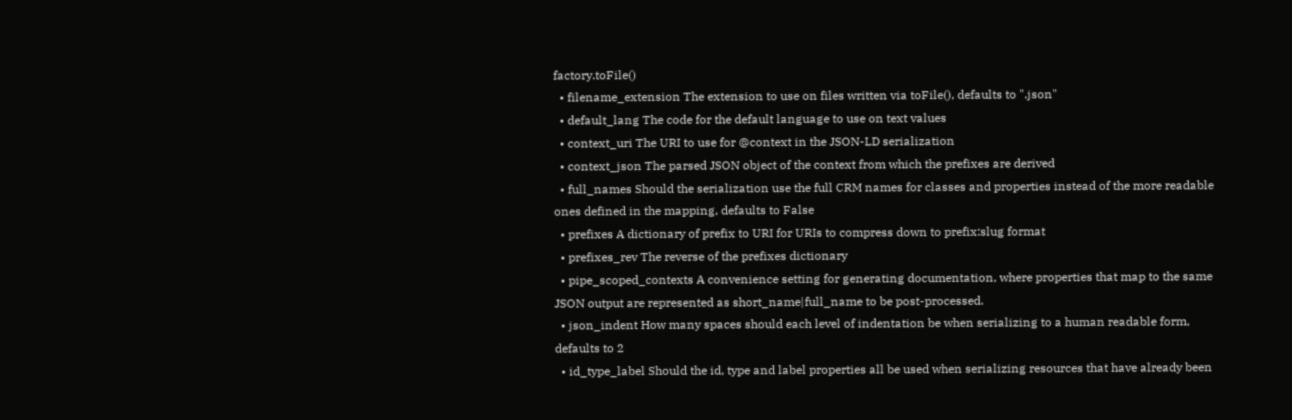factory.toFile()
  • filename_extension The extension to use on files written via toFile(), defaults to ".json"
  • default_lang The code for the default language to use on text values
  • context_uri The URI to use for @context in the JSON-LD serialization
  • context_json The parsed JSON object of the context from which the prefixes are derived
  • full_names Should the serialization use the full CRM names for classes and properties instead of the more readable ones defined in the mapping, defaults to False
  • prefixes A dictionary of prefix to URI for URIs to compress down to prefix:slug format
  • prefixes_rev The reverse of the prefixes dictionary
  • pipe_scoped_contexts A convenience setting for generating documentation, where properties that map to the same JSON output are represented as short_name|full_name to be post-processed.
  • json_indent How many spaces should each level of indentation be when serializing to a human readable form, defaults to 2
  • id_type_label Should the id, type and label properties all be used when serializing resources that have already been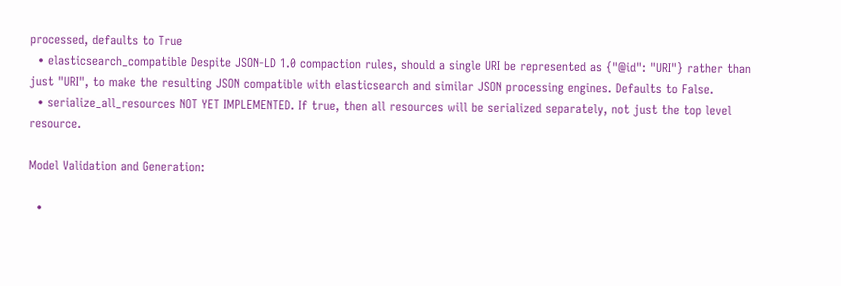processed, defaults to True
  • elasticsearch_compatible Despite JSON-LD 1.0 compaction rules, should a single URI be represented as {"@id": "URI"} rather than just "URI", to make the resulting JSON compatible with elasticsearch and similar JSON processing engines. Defaults to False.
  • serialize_all_resources NOT YET IMPLEMENTED. If true, then all resources will be serialized separately, not just the top level resource.

Model Validation and Generation:

  •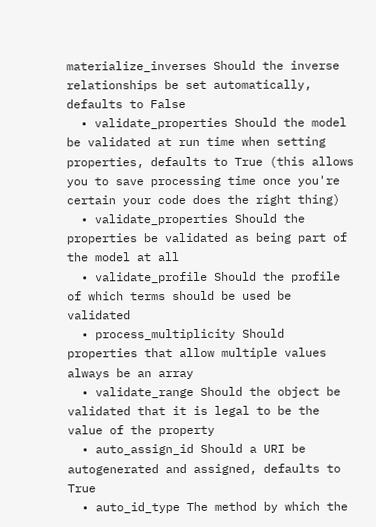materialize_inverses Should the inverse relationships be set automatically, defaults to False
  • validate_properties Should the model be validated at run time when setting properties, defaults to True (this allows you to save processing time once you're certain your code does the right thing)
  • validate_properties Should the properties be validated as being part of the model at all
  • validate_profile Should the profile of which terms should be used be validated
  • process_multiplicity Should properties that allow multiple values always be an array
  • validate_range Should the object be validated that it is legal to be the value of the property
  • auto_assign_id Should a URI be autogenerated and assigned, defaults to True
  • auto_id_type The method by which the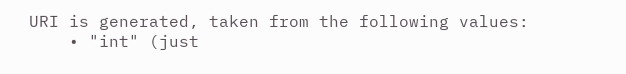URI is generated, taken from the following values:
    • "int" (just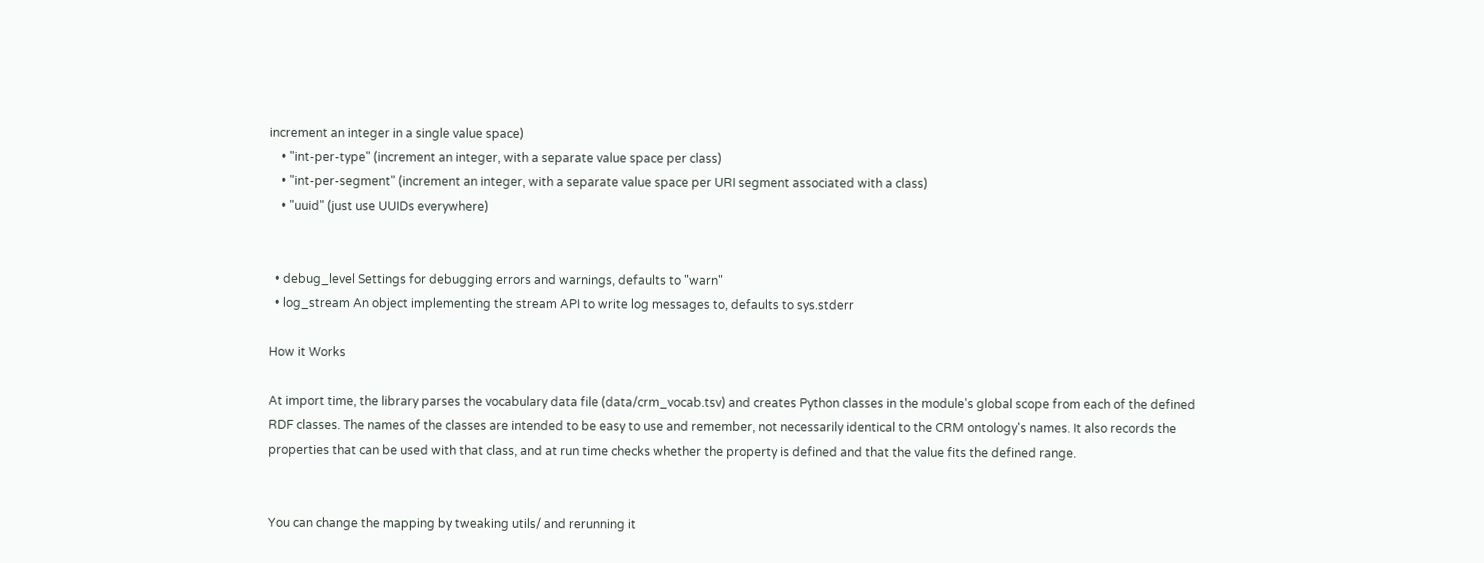increment an integer in a single value space)
    • "int-per-type" (increment an integer, with a separate value space per class)
    • "int-per-segment" (increment an integer, with a separate value space per URI segment associated with a class)
    • "uuid" (just use UUIDs everywhere)


  • debug_level Settings for debugging errors and warnings, defaults to "warn"
  • log_stream An object implementing the stream API to write log messages to, defaults to sys.stderr

How it Works

At import time, the library parses the vocabulary data file (data/crm_vocab.tsv) and creates Python classes in the module's global scope from each of the defined RDF classes. The names of the classes are intended to be easy to use and remember, not necessarily identical to the CRM ontology's names. It also records the properties that can be used with that class, and at run time checks whether the property is defined and that the value fits the defined range.


You can change the mapping by tweaking utils/ and rerunning it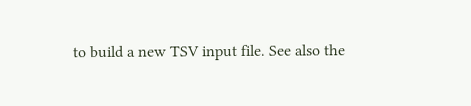to build a new TSV input file. See also the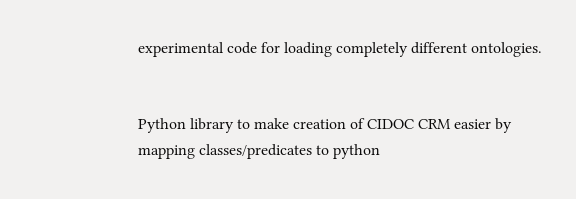experimental code for loading completely different ontologies.


Python library to make creation of CIDOC CRM easier by mapping classes/predicates to python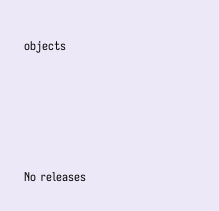objects







No releases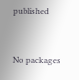published


No packages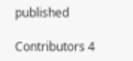published

Contributors 4